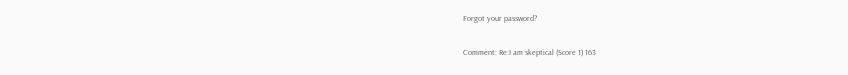Forgot your password?

Comment: Re:I am skeptical (Score 1) 163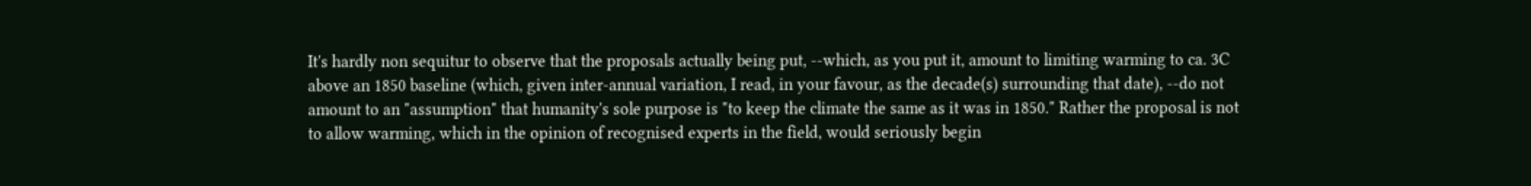It's hardly non sequitur to observe that the proposals actually being put, --which, as you put it, amount to limiting warming to ca. 3C above an 1850 baseline (which, given inter-annual variation, I read, in your favour, as the decade(s) surrounding that date), --do not amount to an "assumption" that humanity's sole purpose is "to keep the climate the same as it was in 1850." Rather the proposal is not to allow warming, which in the opinion of recognised experts in the field, would seriously begin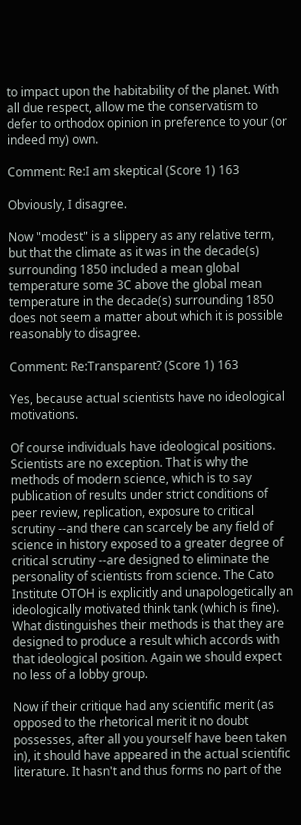to impact upon the habitability of the planet. With all due respect, allow me the conservatism to defer to orthodox opinion in preference to your (or indeed my) own.

Comment: Re:I am skeptical (Score 1) 163

Obviously, I disagree.

Now "modest" is a slippery as any relative term, but that the climate as it was in the decade(s) surrounding 1850 included a mean global temperature some 3C above the global mean temperature in the decade(s) surrounding 1850 does not seem a matter about which it is possible reasonably to disagree.

Comment: Re:Transparent? (Score 1) 163

Yes, because actual scientists have no ideological motivations.

Of course individuals have ideological positions. Scientists are no exception. That is why the methods of modern science, which is to say publication of results under strict conditions of peer review, replication, exposure to critical scrutiny --and there can scarcely be any field of science in history exposed to a greater degree of critical scrutiny --are designed to eliminate the personality of scientists from science. The Cato Institute OTOH is explicitly and unapologetically an ideologically motivated think tank (which is fine). What distinguishes their methods is that they are designed to produce a result which accords with that ideological position. Again we should expect no less of a lobby group.

Now if their critique had any scientific merit (as opposed to the rhetorical merit it no doubt possesses, after all you yourself have been taken in), it should have appeared in the actual scientific literature. It hasn't and thus forms no part of the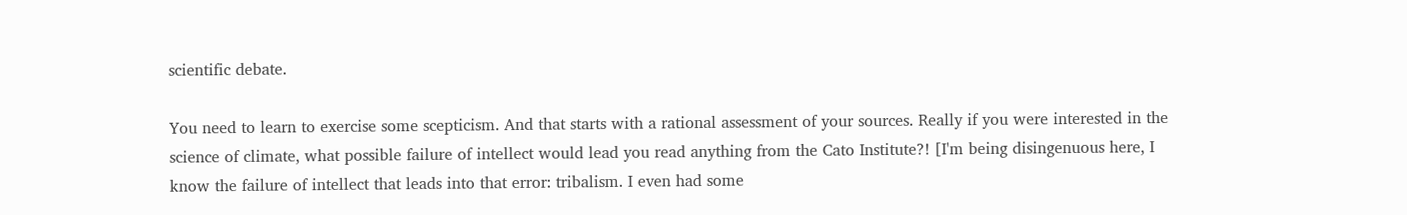scientific debate.

You need to learn to exercise some scepticism. And that starts with a rational assessment of your sources. Really if you were interested in the science of climate, what possible failure of intellect would lead you read anything from the Cato Institute?! [I'm being disingenuous here, I know the failure of intellect that leads into that error: tribalism. I even had some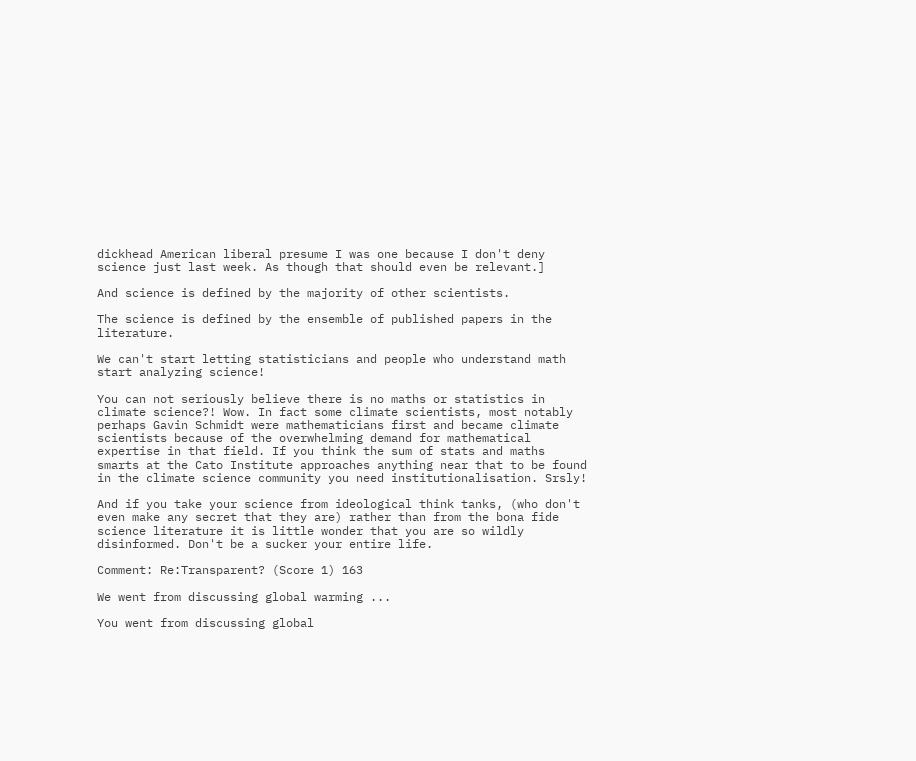dickhead American liberal presume I was one because I don't deny science just last week. As though that should even be relevant.]

And science is defined by the majority of other scientists.

The science is defined by the ensemble of published papers in the literature.

We can't start letting statisticians and people who understand math start analyzing science!

You can not seriously believe there is no maths or statistics in climate science?! Wow. In fact some climate scientists, most notably perhaps Gavin Schmidt were mathematicians first and became climate scientists because of the overwhelming demand for mathematical expertise in that field. If you think the sum of stats and maths smarts at the Cato Institute approaches anything near that to be found in the climate science community you need institutionalisation. Srsly!

And if you take your science from ideological think tanks, (who don't even make any secret that they are) rather than from the bona fide science literature it is little wonder that you are so wildly disinformed. Don't be a sucker your entire life.

Comment: Re:Transparent? (Score 1) 163

We went from discussing global warming ...

You went from discussing global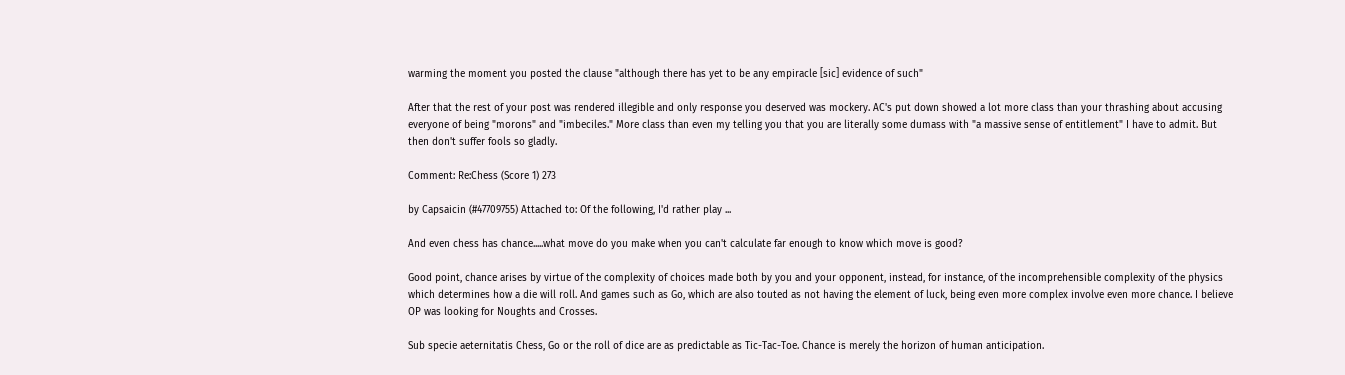warming the moment you posted the clause "although there has yet to be any empiracle [sic] evidence of such"

After that the rest of your post was rendered illegible and only response you deserved was mockery. AC's put down showed a lot more class than your thrashing about accusing everyone of being "morons" and "imbeciles." More class than even my telling you that you are literally some dumass with "a massive sense of entitlement" I have to admit. But then don't suffer fools so gladly.

Comment: Re:Chess (Score 1) 273

by Capsaicin (#47709755) Attached to: Of the following, I'd rather play ...

And even chess has chance.....what move do you make when you can't calculate far enough to know which move is good?

Good point, chance arises by virtue of the complexity of choices made both by you and your opponent, instead, for instance, of the incomprehensible complexity of the physics which determines how a die will roll. And games such as Go, which are also touted as not having the element of luck, being even more complex involve even more chance. I believe OP was looking for Noughts and Crosses.

Sub specie aeternitatis Chess, Go or the roll of dice are as predictable as Tic-Tac-Toe. Chance is merely the horizon of human anticipation.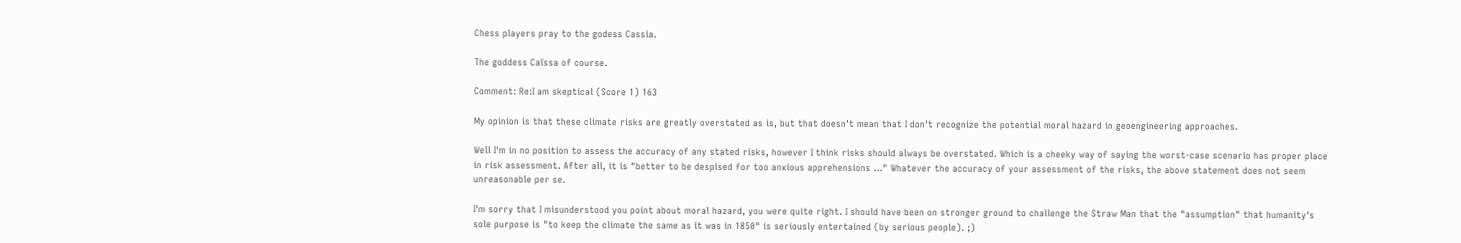Chess players pray to the godess Cassia.

The goddess Caïssa of course.

Comment: Re:I am skeptical (Score 1) 163

My opinion is that these climate risks are greatly overstated as is, but that doesn't mean that I don't recognize the potential moral hazard in geoengineering approaches.

Well I'm in no position to assess the accuracy of any stated risks, however I think risks should always be overstated. Which is a cheeky way of saying the worst-case scenario has proper place in risk assessment. After all, it is "better to be despised for too anxious apprehensions ..." Whatever the accuracy of your assessment of the risks, the above statement does not seem unreasonable per se.

I'm sorry that I misunderstood you point about moral hazard, you were quite right. I should have been on stronger ground to challenge the Straw Man that the "assumption" that humanity's sole purpose is "to keep the climate the same as it was in 1850" is seriously entertained (by serious people). ;)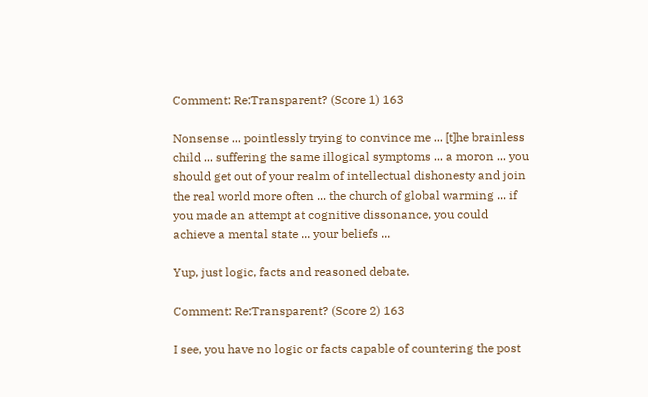Comment: Re:Transparent? (Score 1) 163

Nonsense ... pointlessly trying to convince me ... [t]he brainless child ... suffering the same illogical symptoms ... a moron ... you should get out of your realm of intellectual dishonesty and join the real world more often ... the church of global warming ... if you made an attempt at cognitive dissonance, you could achieve a mental state ... your beliefs ...

Yup, just logic, facts and reasoned debate.

Comment: Re:Transparent? (Score 2) 163

I see, you have no logic or facts capable of countering the post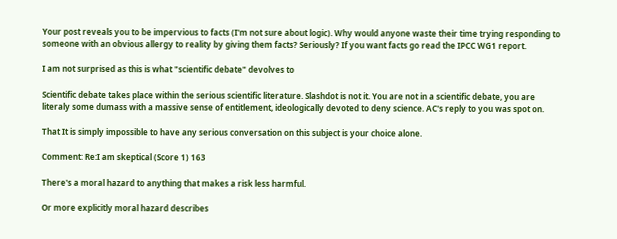Your post reveals you to be impervious to facts (I'm not sure about logic). Why would anyone waste their time trying responding to someone with an obvious allergy to reality by giving them facts? Seriously? If you want facts go read the IPCC WG1 report.

I am not surprised as this is what "scientific debate" devolves to

Scientific debate takes place within the serious scientific literature. Slashdot is not it. You are not in a scientific debate, you are literaly some dumass with a massive sense of entitlement, ideologically devoted to deny science. AC's reply to you was spot on.

That It is simply impossible to have any serious conversation on this subject is your choice alone.

Comment: Re:I am skeptical (Score 1) 163

There's a moral hazard to anything that makes a risk less harmful.

Or more explicitly moral hazard describes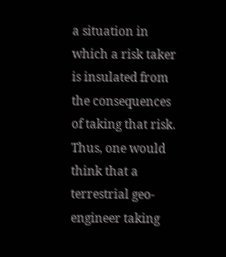a situation in which a risk taker is insulated from the consequences of taking that risk. Thus, one would think that a terrestrial geo-engineer taking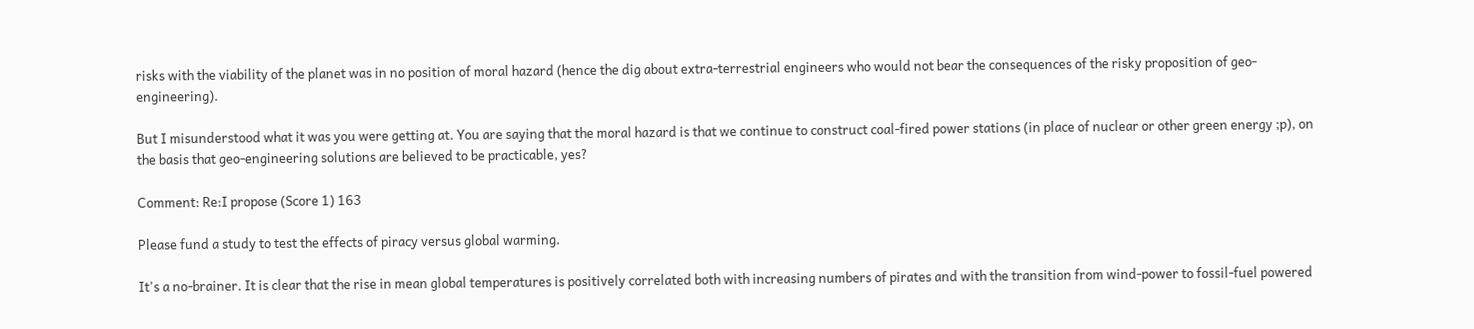risks with the viability of the planet was in no position of moral hazard (hence the dig about extra-terrestrial engineers who would not bear the consequences of the risky proposition of geo-engineering).

But I misunderstood what it was you were getting at. You are saying that the moral hazard is that we continue to construct coal-fired power stations (in place of nuclear or other green energy ;p), on the basis that geo-engineering solutions are believed to be practicable, yes?

Comment: Re:I propose (Score 1) 163

Please fund a study to test the effects of piracy versus global warming.

It's a no-brainer. It is clear that the rise in mean global temperatures is positively correlated both with increasing numbers of pirates and with the transition from wind-power to fossil-fuel powered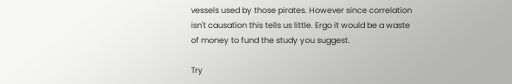vessels used by those pirates. However since correlation isn't causation this tells us little. Ergo it would be a waste of money to fund the study you suggest.

Try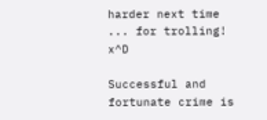harder next time ... for trolling! x^D

Successful and fortunate crime is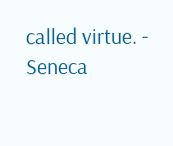called virtue. - Seneca